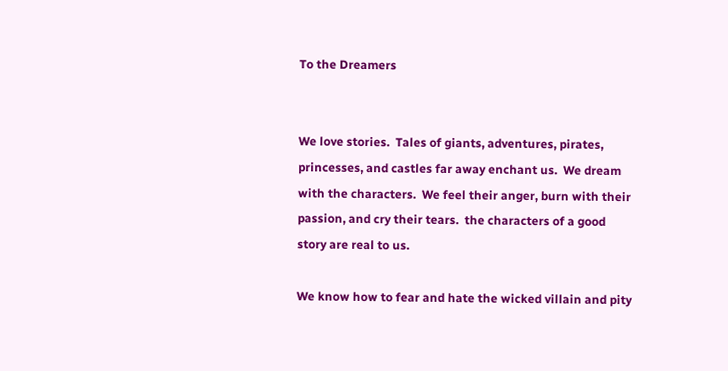To the Dreamers


We love stories.  Tales of giants, adventures, pirates, princesses, and castles far away enchant us.  We dream with the characters.  We feel their anger, burn with their passion, and cry their tears.  the characters of a good story are real to us.

We know how to fear and hate the wicked villain and pity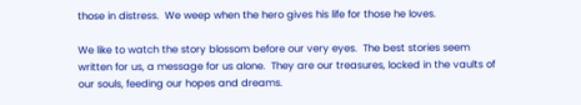those in distress.  We weep when the hero gives his life for those he loves.

We like to watch the story blossom before our very eyes.  The best stories seem written for us, a message for us alone.  They are our treasures, locked in the vaults of our souls, feeding our hopes and dreams.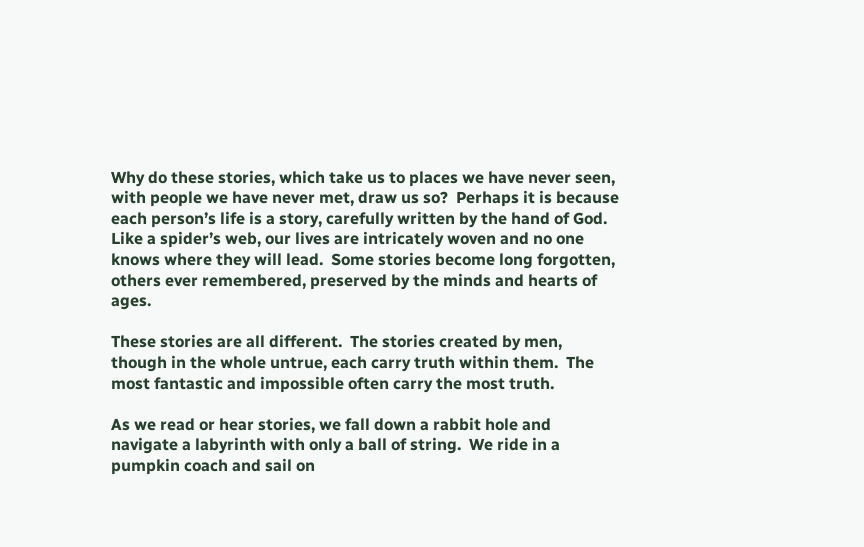Why do these stories, which take us to places we have never seen, with people we have never met, draw us so?  Perhaps it is because each person’s life is a story, carefully written by the hand of God.  Like a spider’s web, our lives are intricately woven and no one knows where they will lead.  Some stories become long forgotten, others ever remembered, preserved by the minds and hearts of ages.

These stories are all different.  The stories created by men, though in the whole untrue, each carry truth within them.  The most fantastic and impossible often carry the most truth.

As we read or hear stories, we fall down a rabbit hole and navigate a labyrinth with only a ball of string.  We ride in a pumpkin coach and sail on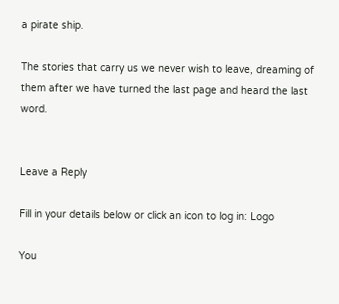a pirate ship.

The stories that carry us we never wish to leave, dreaming of them after we have turned the last page and heard the last word.


Leave a Reply

Fill in your details below or click an icon to log in: Logo

You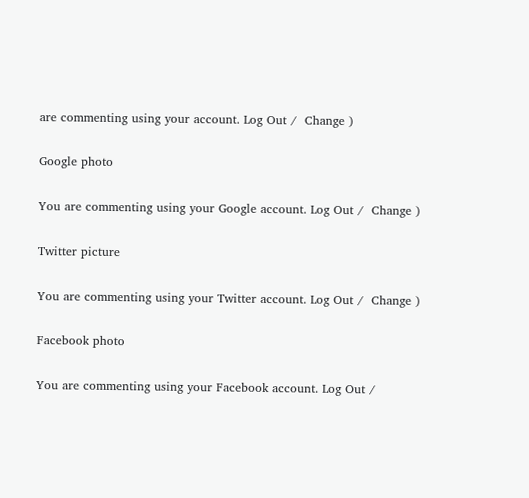are commenting using your account. Log Out /  Change )

Google photo

You are commenting using your Google account. Log Out /  Change )

Twitter picture

You are commenting using your Twitter account. Log Out /  Change )

Facebook photo

You are commenting using your Facebook account. Log Out /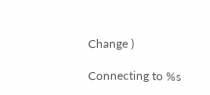Change )

Connecting to %s